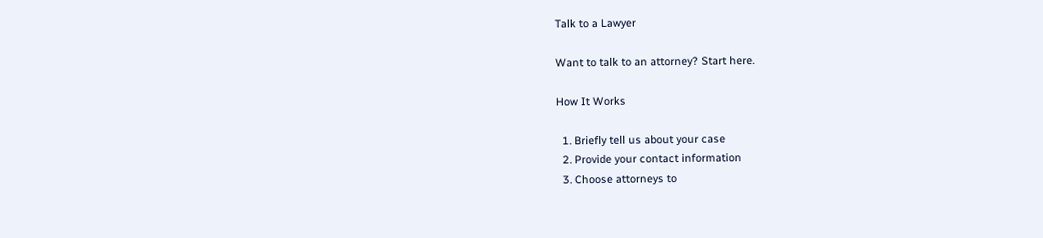Talk to a Lawyer

Want to talk to an attorney? Start here.

How It Works

  1. Briefly tell us about your case
  2. Provide your contact information
  3. Choose attorneys to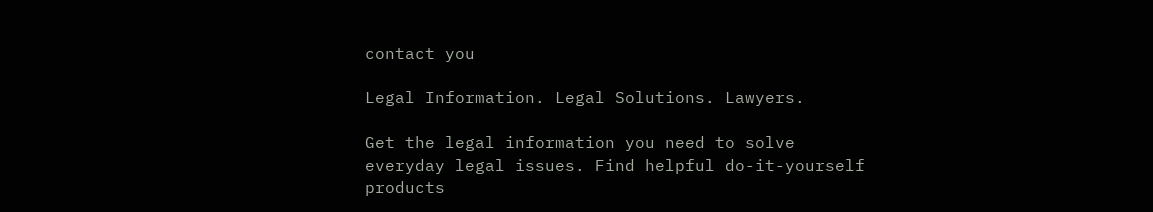contact you

Legal Information. Legal Solutions. Lawyers.

Get the legal information you need to solve everyday legal issues. Find helpful do-it-yourself products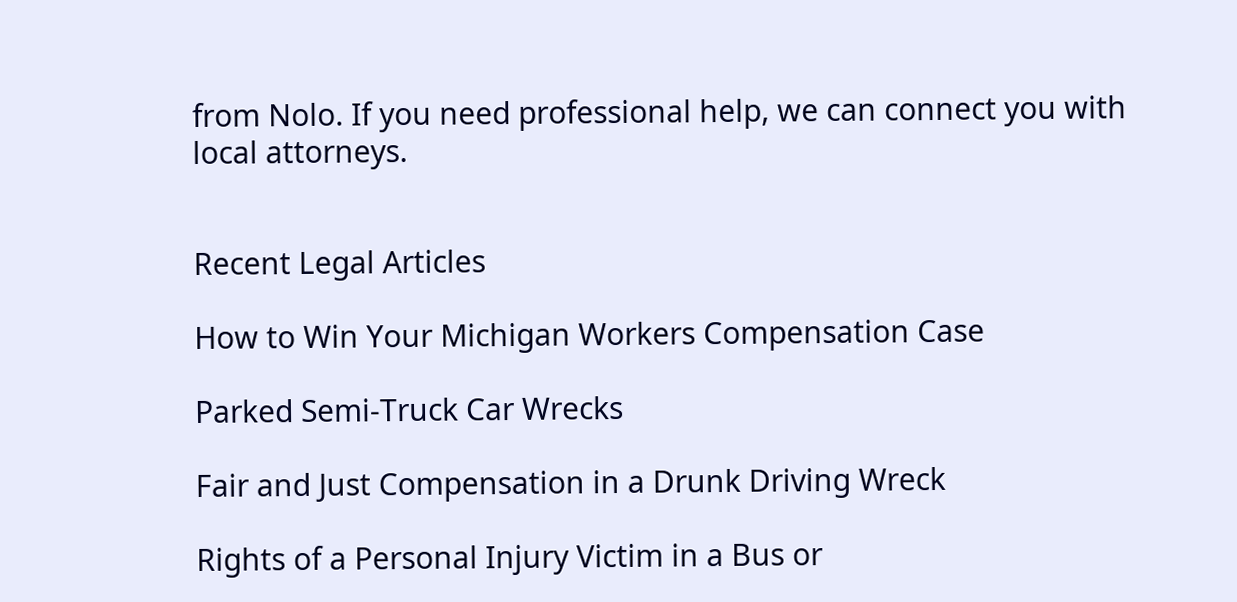from Nolo. If you need professional help, we can connect you with local attorneys.


Recent Legal Articles

How to Win Your Michigan Workers Compensation Case

Parked Semi-Truck Car Wrecks

Fair and Just Compensation in a Drunk Driving Wreck

Rights of a Personal Injury Victim in a Bus or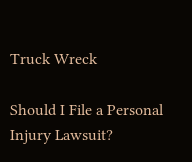Truck Wreck

Should I File a Personal Injury Lawsuit?